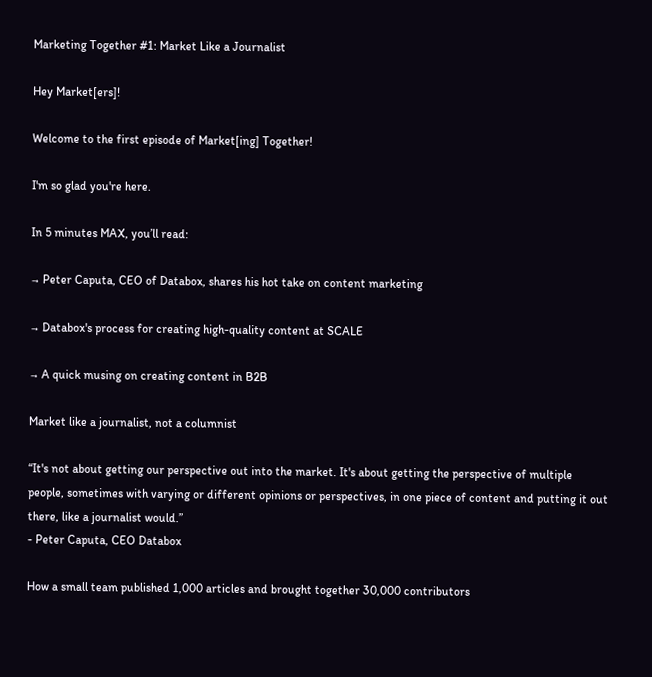Marketing Together #1: Market Like a Journalist

Hey Market[ers]!

Welcome to the first episode of Market[ing] Together!

I'm so glad you're here.

In 5 minutes MAX, you’ll read:

→ Peter Caputa, CEO of Databox, shares his hot take on content marketing

→ Databox's process for creating high-quality content at SCALE

→ A quick musing on creating content in B2B

Market like a journalist, not a columnist

“It's not about getting our perspective out into the market. It's about getting the perspective of multiple people, sometimes with varying or different opinions or perspectives, in one piece of content and putting it out there, like a journalist would.”
- Peter Caputa, CEO Databox

How a small team published 1,000 articles and brought together 30,000 contributors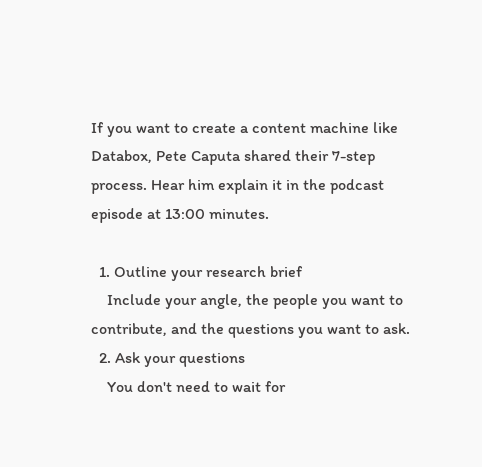If you want to create a content machine like Databox, Pete Caputa shared their 7-step process. Hear him explain it in the podcast episode at 13:00 minutes.

  1. Outline your research brief
    Include your angle, the people you want to contribute, and the questions you want to ask.
  2. Ask your questions
    You don't need to wait for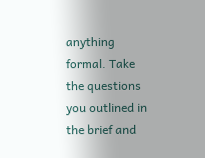anything formal. Take the questions you outlined in the brief and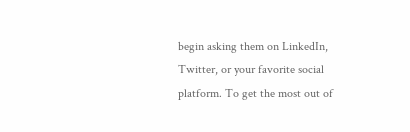begin asking them on LinkedIn, Twitter, or your favorite social platform. To get the most out of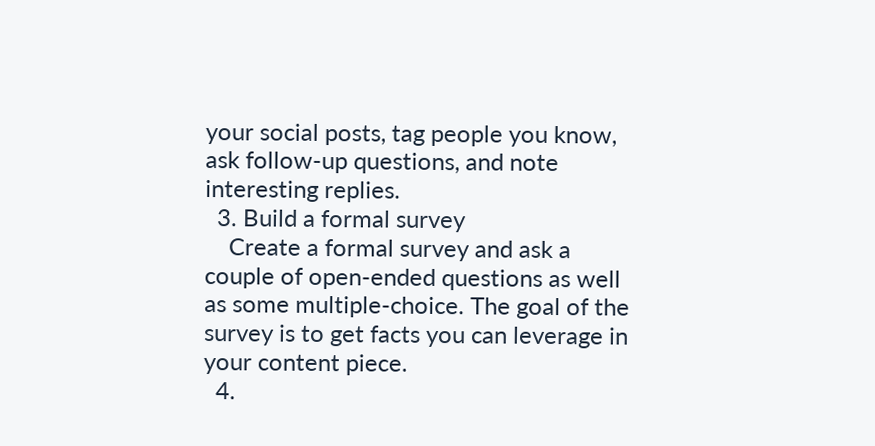your social posts, tag people you know, ask follow-up questions, and note interesting replies.
  3. Build a formal survey
    Create a formal survey and ask a couple of open-ended questions as well as some multiple-choice. The goal of the survey is to get facts you can leverage in your content piece.
  4.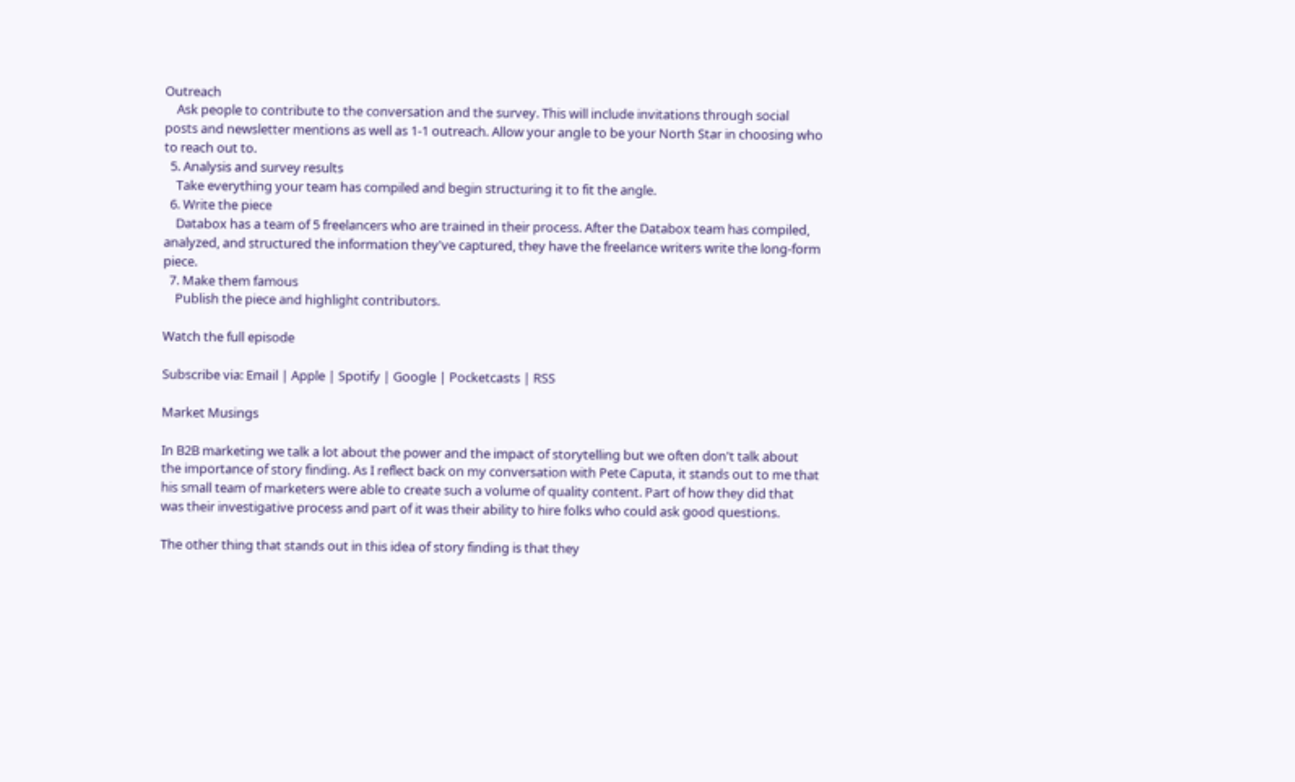Outreach
    Ask people to contribute to the conversation and the survey. This will include invitations through social posts and newsletter mentions as well as 1-1 outreach. Allow your angle to be your North Star in choosing who to reach out to.
  5. Analysis and survey results
    Take everything your team has compiled and begin structuring it to fit the angle.
  6. Write the piece
    Databox has a team of 5 freelancers who are trained in their process. After the Databox team has compiled, analyzed, and structured the information they've captured, they have the freelance writers write the long-form piece.
  7. Make them famous
    Publish the piece and highlight contributors.

Watch the full episode

Subscribe via: Email | Apple | Spotify | Google | Pocketcasts | RSS

Market Musings

In B2B marketing we talk a lot about the power and the impact of storytelling but we often don't talk about the importance of story finding. As I reflect back on my conversation with Pete Caputa, it stands out to me that his small team of marketers were able to create such a volume of quality content. Part of how they did that was their investigative process and part of it was their ability to hire folks who could ask good questions.

The other thing that stands out in this idea of story finding is that they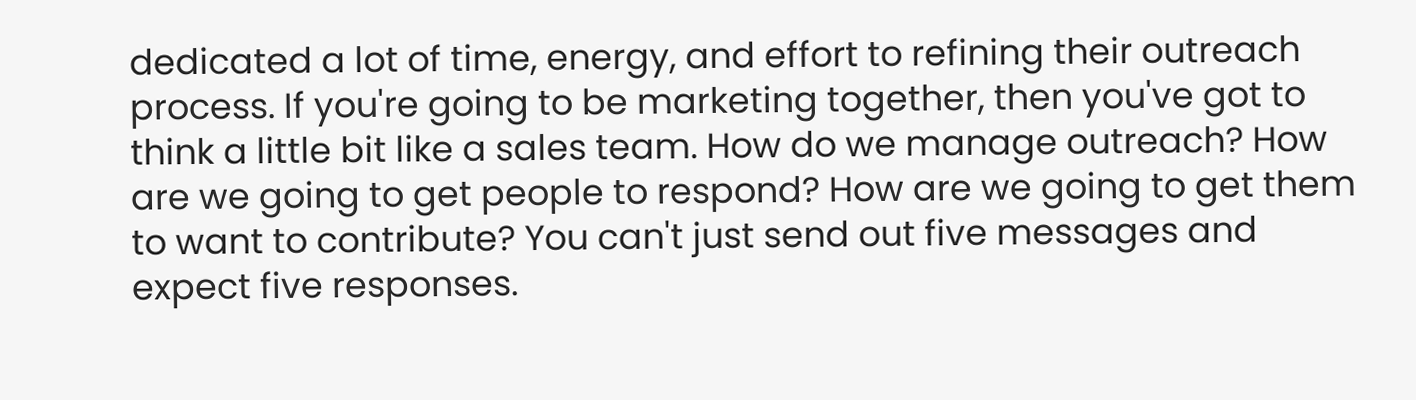dedicated a lot of time, energy, and effort to refining their outreach process. If you're going to be marketing together, then you've got to think a little bit like a sales team. How do we manage outreach? How are we going to get people to respond? How are we going to get them to want to contribute? You can't just send out five messages and expect five responses.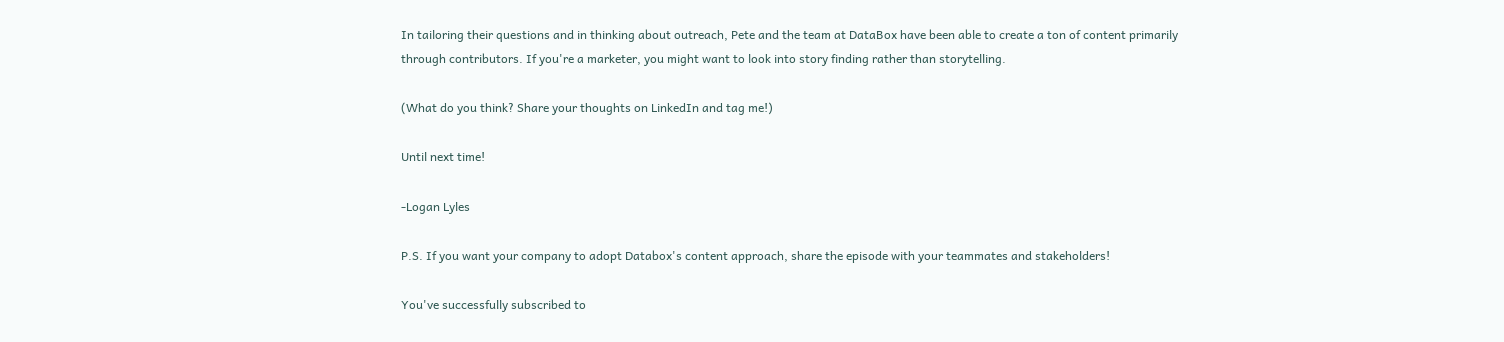In tailoring their questions and in thinking about outreach, Pete and the team at DataBox have been able to create a ton of content primarily through contributors. If you're a marketer, you might want to look into story finding rather than storytelling.

(What do you think? Share your thoughts on LinkedIn and tag me!)

Until next time!

-Logan Lyles

P.S. If you want your company to adopt Databox's content approach, share the episode with your teammates and stakeholders!

You've successfully subscribed to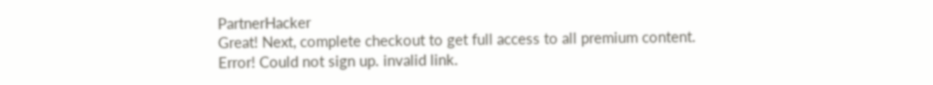PartnerHacker
Great! Next, complete checkout to get full access to all premium content.
Error! Could not sign up. invalid link.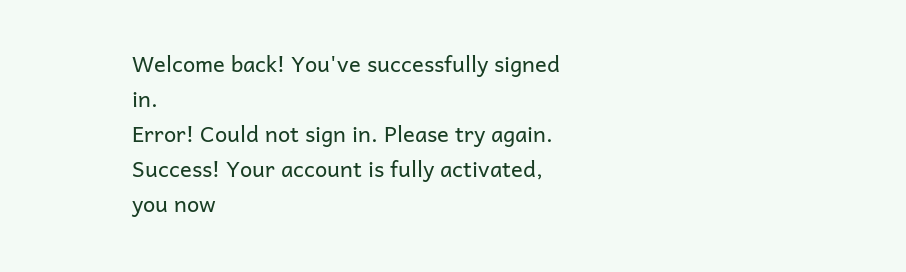Welcome back! You've successfully signed in.
Error! Could not sign in. Please try again.
Success! Your account is fully activated, you now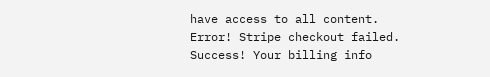have access to all content.
Error! Stripe checkout failed.
Success! Your billing info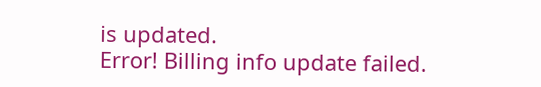is updated.
Error! Billing info update failed.